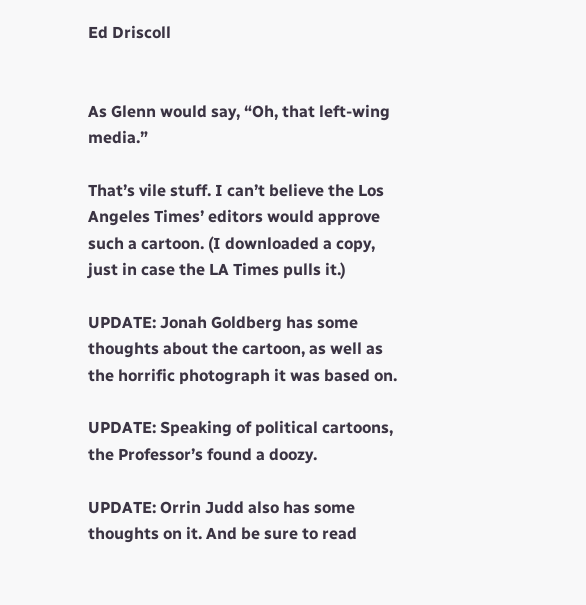Ed Driscoll


As Glenn would say, “Oh, that left-wing media.”

That’s vile stuff. I can’t believe the Los Angeles Times’ editors would approve such a cartoon. (I downloaded a copy, just in case the LA Times pulls it.)

UPDATE: Jonah Goldberg has some thoughts about the cartoon, as well as the horrific photograph it was based on.

UPDATE: Speaking of political cartoons, the Professor’s found a doozy.

UPDATE: Orrin Judd also has some thoughts on it. And be sure to read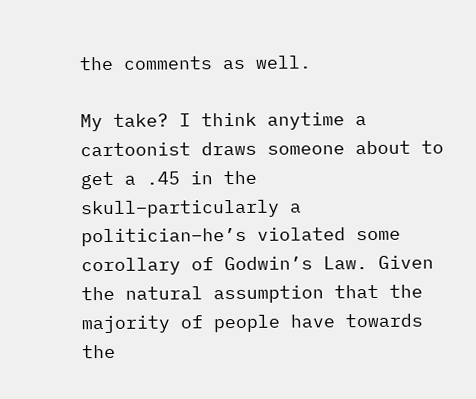the comments as well.

My take? I think anytime a cartoonist draws someone about to get a .45 in the skull–particularly a politician–he’s violated some corollary of Godwin’s Law. Given the natural assumption that the majority of people have towards the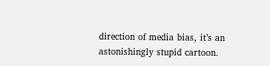direction of media bias, it’s an astonishingly stupid cartoon.